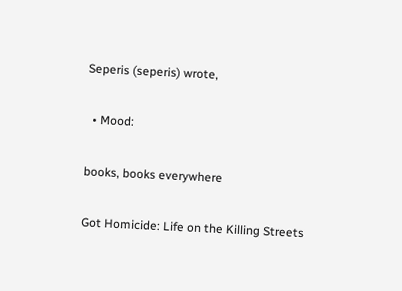Seperis (seperis) wrote,

  • Mood:

books, books everywhere

Got Homicide: Life on the Killing Streets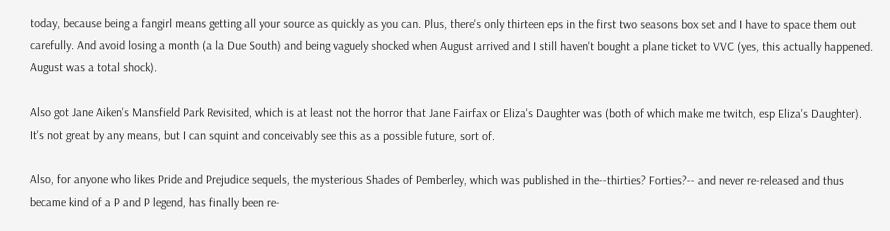today, because being a fangirl means getting all your source as quickly as you can. Plus, there's only thirteen eps in the first two seasons box set and I have to space them out carefully. And avoid losing a month (a la Due South) and being vaguely shocked when August arrived and I still haven't bought a plane ticket to VVC (yes, this actually happened. August was a total shock).

Also got Jane Aiken's Mansfield Park Revisited, which is at least not the horror that Jane Fairfax or Eliza's Daughter was (both of which make me twitch, esp Eliza's Daughter). It's not great by any means, but I can squint and conceivably see this as a possible future, sort of.

Also, for anyone who likes Pride and Prejudice sequels, the mysterious Shades of Pemberley, which was published in the--thirties? Forties?-- and never re-released and thus became kind of a P and P legend, has finally been re-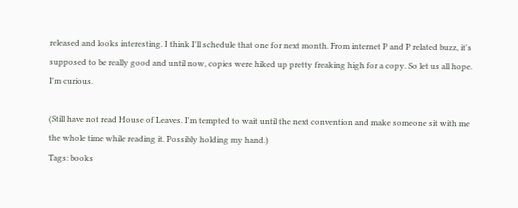released and looks interesting. I think I'll schedule that one for next month. From internet P and P related buzz, it's supposed to be really good and until now, copies were hiked up pretty freaking high for a copy. So let us all hope. I'm curious.

(Still have not read House of Leaves. I'm tempted to wait until the next convention and make someone sit with me the whole time while reading it. Possibly holding my hand.)
Tags: books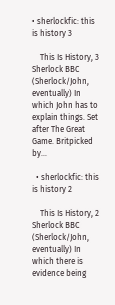• sherlockfic: this is history 3

    This Is History, 3 Sherlock BBC (Sherlock/John, eventually) In which John has to explain things. Set after The Great Game. Britpicked by…

  • sherlockfic: this is history 2

    This Is History, 2 Sherlock BBC (Sherlock/John, eventually) In which there is evidence being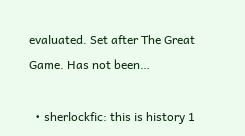evaluated. Set after The Great Game. Has not been…

  • sherlockfic: this is history 1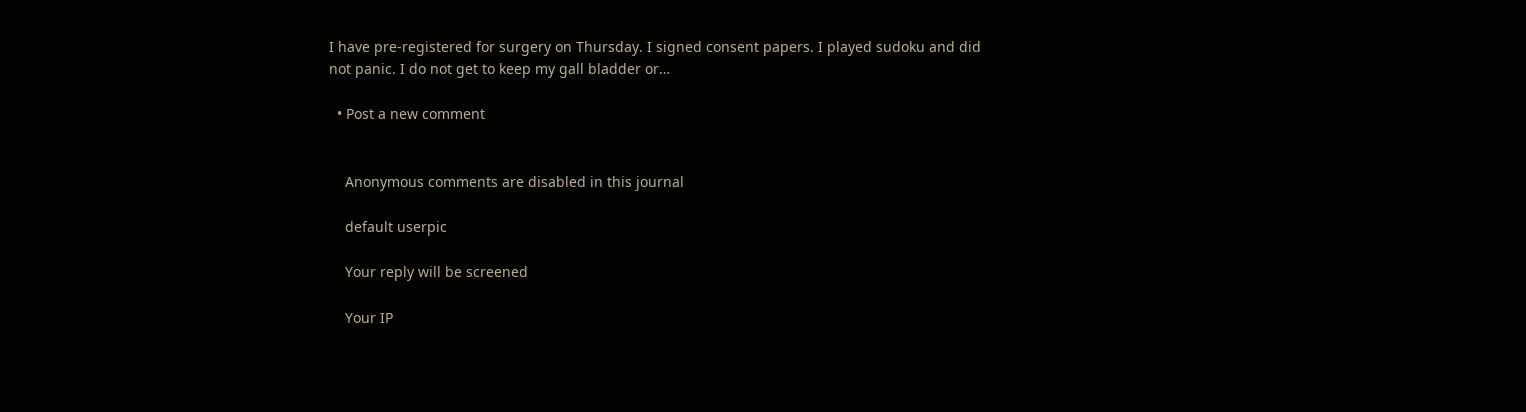I have pre-registered for surgery on Thursday. I signed consent papers. I played sudoku and did not panic. I do not get to keep my gall bladder or…

  • Post a new comment


    Anonymous comments are disabled in this journal

    default userpic

    Your reply will be screened

    Your IP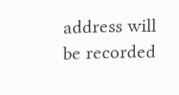address will be recorded